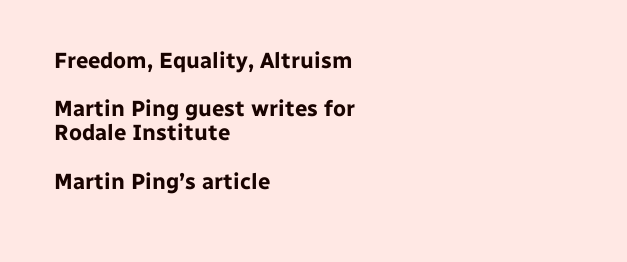Freedom, Equality, Altruism

Martin Ping guest writes for Rodale Institute

Martin Ping’s article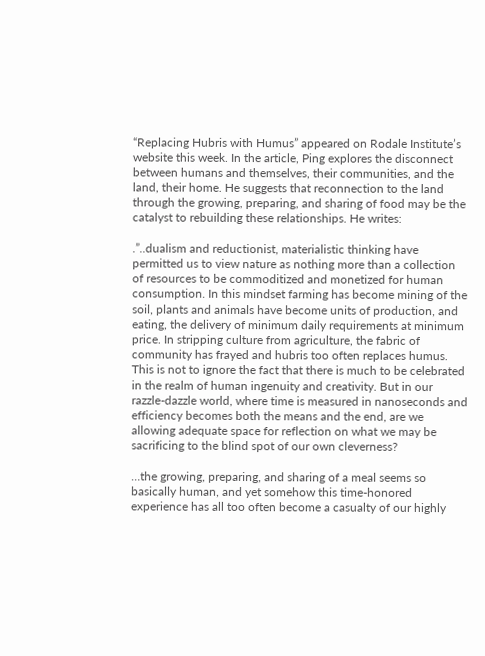“Replacing Hubris with Humus” appeared on Rodale Institute’s website this week. In the article, Ping explores the disconnect between humans and themselves, their communities, and the land, their home. He suggests that reconnection to the land through the growing, preparing, and sharing of food may be the catalyst to rebuilding these relationships. He writes:

.”..dualism and reductionist, materialistic thinking have permitted us to view nature as nothing more than a collection of resources to be commoditized and monetized for human consumption. In this mindset farming has become mining of the soil, plants and animals have become units of production, and eating, the delivery of minimum daily requirements at minimum price. In stripping culture from agriculture, the fabric of community has frayed and hubris too often replaces humus. This is not to ignore the fact that there is much to be celebrated in the realm of human ingenuity and creativity. But in our razzle-dazzle world, where time is measured in nanoseconds and efficiency becomes both the means and the end, are we allowing adequate space for reflection on what we may be sacrificing to the blind spot of our own cleverness?

…the growing, preparing, and sharing of a meal seems so basically human, and yet somehow this time-honored experience has all too often become a casualty of our highly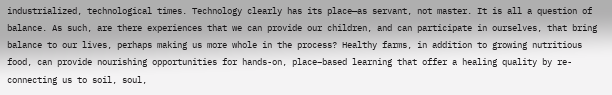industrialized, technological times. Technology clearly has its place—as servant, not master. It is all a question of balance. As such, are there experiences that we can provide our children, and can participate in ourselves, that bring balance to our lives, perhaps making us more whole in the process? Healthy farms, in addition to growing nutritious food, can provide nourishing opportunities for hands-on, place–based learning that offer a healing quality by re-connecting us to soil, soul,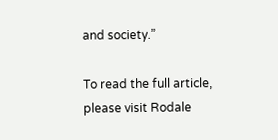and society.”

To read the full article, please visit Rodale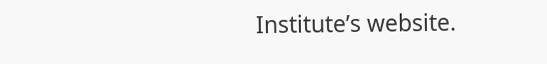Institute’s website.